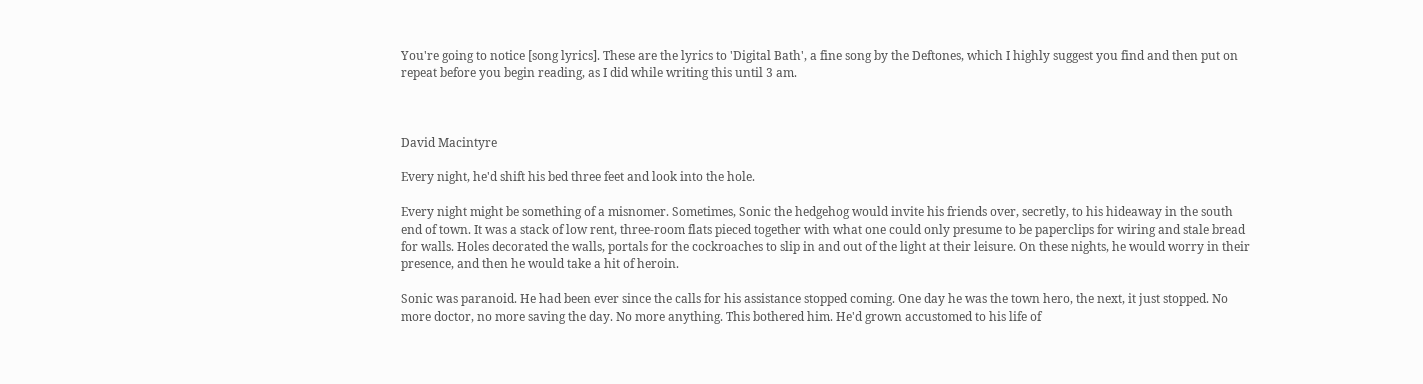You're going to notice [song lyrics]. These are the lyrics to 'Digital Bath', a fine song by the Deftones, which I highly suggest you find and then put on repeat before you begin reading, as I did while writing this until 3 am.



David Macintyre

Every night, he'd shift his bed three feet and look into the hole.

Every night might be something of a misnomer. Sometimes, Sonic the hedgehog would invite his friends over, secretly, to his hideaway in the south end of town. It was a stack of low rent, three-room flats pieced together with what one could only presume to be paperclips for wiring and stale bread for walls. Holes decorated the walls, portals for the cockroaches to slip in and out of the light at their leisure. On these nights, he would worry in their presence, and then he would take a hit of heroin.

Sonic was paranoid. He had been ever since the calls for his assistance stopped coming. One day he was the town hero, the next, it just stopped. No more doctor, no more saving the day. No more anything. This bothered him. He'd grown accustomed to his life of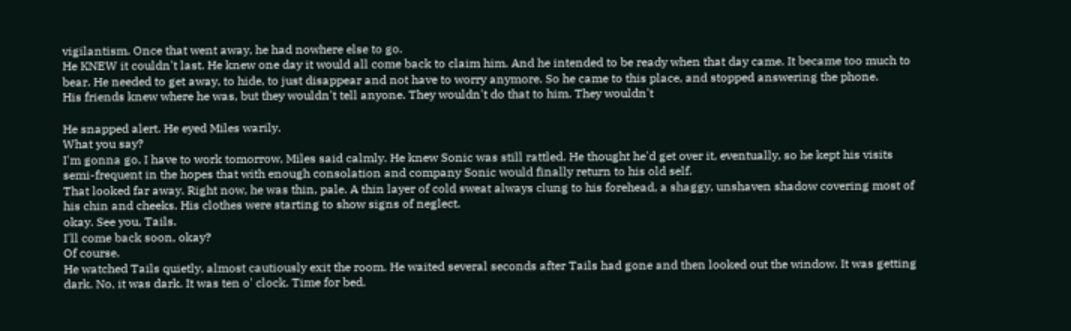vigilantism. Once that went away, he had nowhere else to go.
He KNEW it couldn't last. He knew one day it would all come back to claim him. And he intended to be ready when that day came. It became too much to bear. He needed to get away, to hide, to just disappear and not have to worry anymore. So he came to this place, and stopped answering the phone.
His friends knew where he was, but they wouldn't tell anyone. They wouldn't do that to him. They wouldn't

He snapped alert. He eyed Miles warily.
What you say?
I'm gonna go, I have to work tomorrow, Miles said calmly. He knew Sonic was still rattled. He thought he'd get over it, eventually, so he kept his visits semi-frequent in the hopes that with enough consolation and company Sonic would finally return to his old self.
That looked far away. Right now, he was thin, pale. A thin layer of cold sweat always clung to his forehead, a shaggy, unshaven shadow covering most of his chin and cheeks. His clothes were starting to show signs of neglect.
okay. See you, Tails.
I'll come back soon, okay?
Of course.
He watched Tails quietly, almost cautiously exit the room. He waited several seconds after Tails had gone and then looked out the window. It was getting dark. No, it was dark. It was ten o' clock. Time for bed.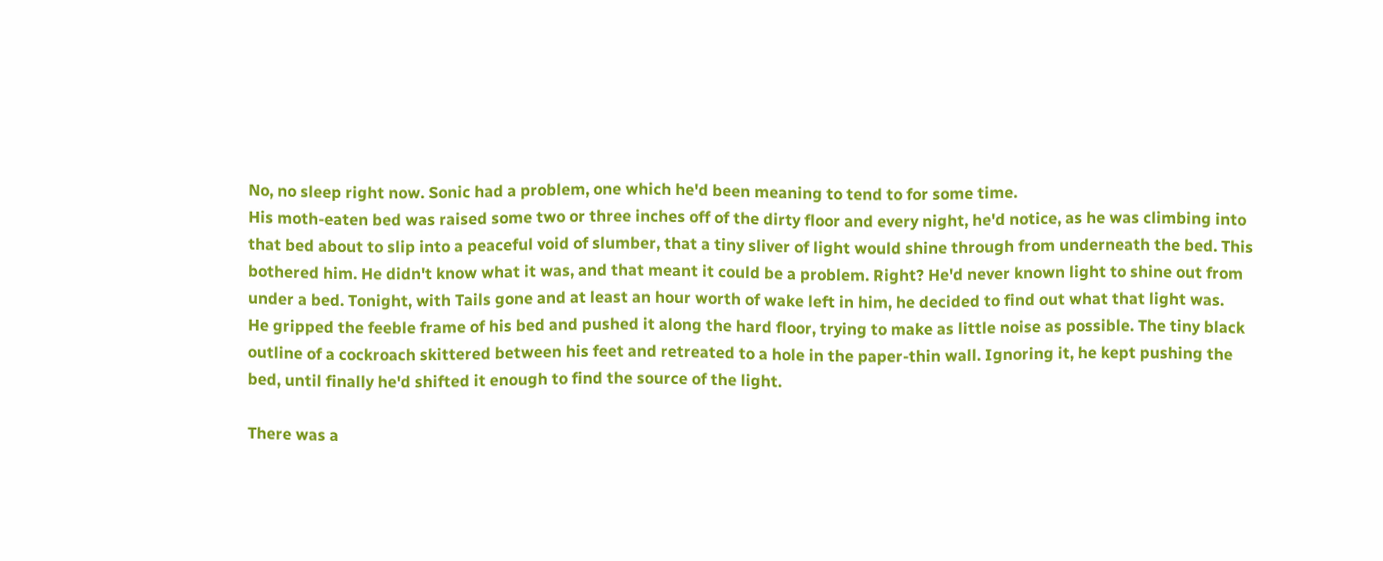No, no sleep right now. Sonic had a problem, one which he'd been meaning to tend to for some time.
His moth-eaten bed was raised some two or three inches off of the dirty floor and every night, he'd notice, as he was climbing into that bed about to slip into a peaceful void of slumber, that a tiny sliver of light would shine through from underneath the bed. This bothered him. He didn't know what it was, and that meant it could be a problem. Right? He'd never known light to shine out from under a bed. Tonight, with Tails gone and at least an hour worth of wake left in him, he decided to find out what that light was.
He gripped the feeble frame of his bed and pushed it along the hard floor, trying to make as little noise as possible. The tiny black outline of a cockroach skittered between his feet and retreated to a hole in the paper-thin wall. Ignoring it, he kept pushing the bed, until finally he'd shifted it enough to find the source of the light.

There was a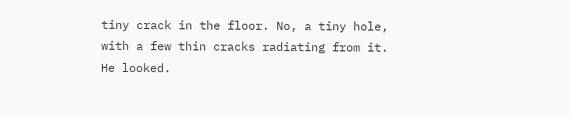tiny crack in the floor. No, a tiny hole, with a few thin cracks radiating from it.
He looked.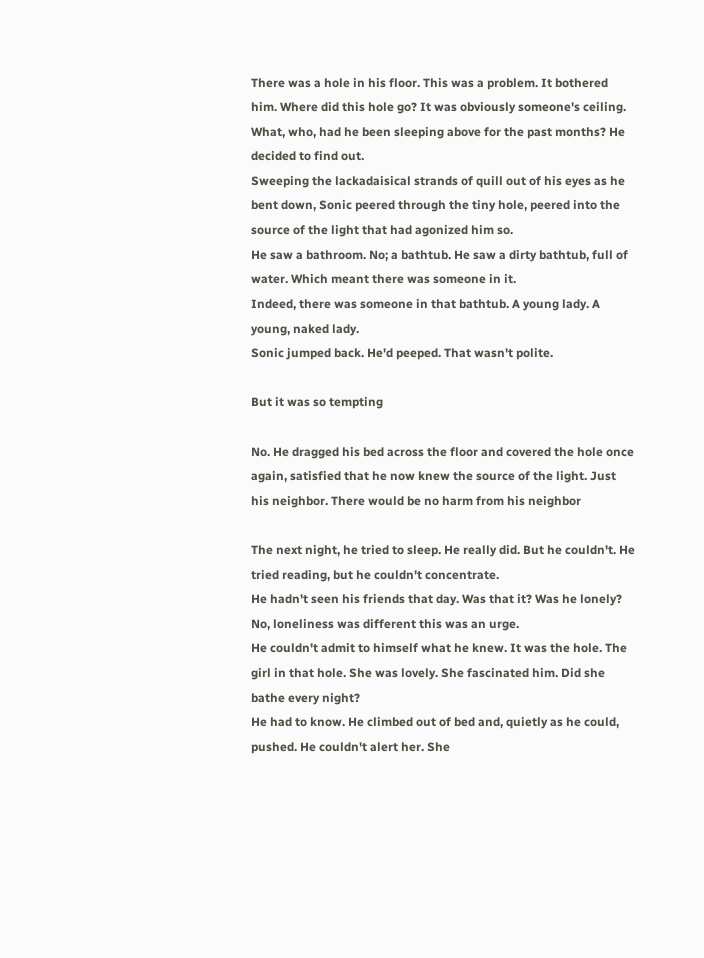There was a hole in his floor. This was a problem. It bothered him. Where did this hole go? It was obviously someone's ceiling. What, who, had he been sleeping above for the past months? He decided to find out.
Sweeping the lackadaisical strands of quill out of his eyes as he bent down, Sonic peered through the tiny hole, peered into the source of the light that had agonized him so.
He saw a bathroom. No; a bathtub. He saw a dirty bathtub, full of water. Which meant there was someone in it.
Indeed, there was someone in that bathtub. A young lady. A young, naked lady.
Sonic jumped back. He'd peeped. That wasn't polite.

But it was so tempting

No. He dragged his bed across the floor and covered the hole once again, satisfied that he now knew the source of the light. Just his neighbor. There would be no harm from his neighbor

The next night, he tried to sleep. He really did. But he couldn't. He tried reading, but he couldn't concentrate.
He hadn't seen his friends that day. Was that it? Was he lonely? No, loneliness was different this was an urge.
He couldn't admit to himself what he knew. It was the hole. The girl in that hole. She was lovely. She fascinated him. Did she bathe every night?
He had to know. He climbed out of bed and, quietly as he could, pushed. He couldn't alert her. She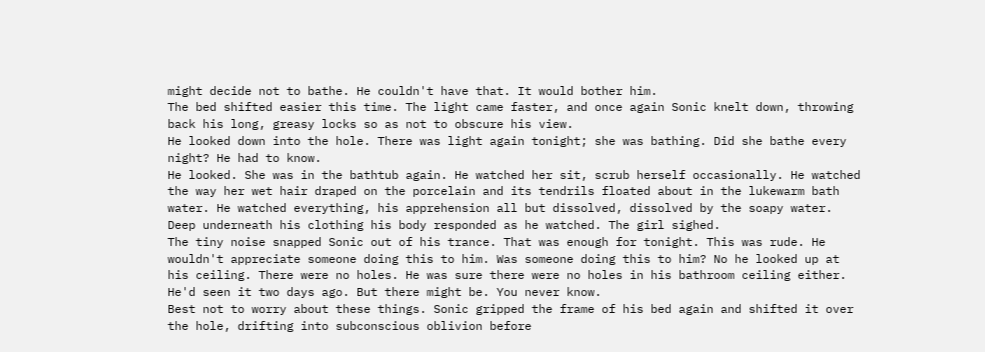might decide not to bathe. He couldn't have that. It would bother him.
The bed shifted easier this time. The light came faster, and once again Sonic knelt down, throwing back his long, greasy locks so as not to obscure his view.
He looked down into the hole. There was light again tonight; she was bathing. Did she bathe every night? He had to know.
He looked. She was in the bathtub again. He watched her sit, scrub herself occasionally. He watched the way her wet hair draped on the porcelain and its tendrils floated about in the lukewarm bath water. He watched everything, his apprehension all but dissolved, dissolved by the soapy water.
Deep underneath his clothing his body responded as he watched. The girl sighed.
The tiny noise snapped Sonic out of his trance. That was enough for tonight. This was rude. He wouldn't appreciate someone doing this to him. Was someone doing this to him? No he looked up at his ceiling. There were no holes. He was sure there were no holes in his bathroom ceiling either. He'd seen it two days ago. But there might be. You never know.
Best not to worry about these things. Sonic gripped the frame of his bed again and shifted it over the hole, drifting into subconscious oblivion before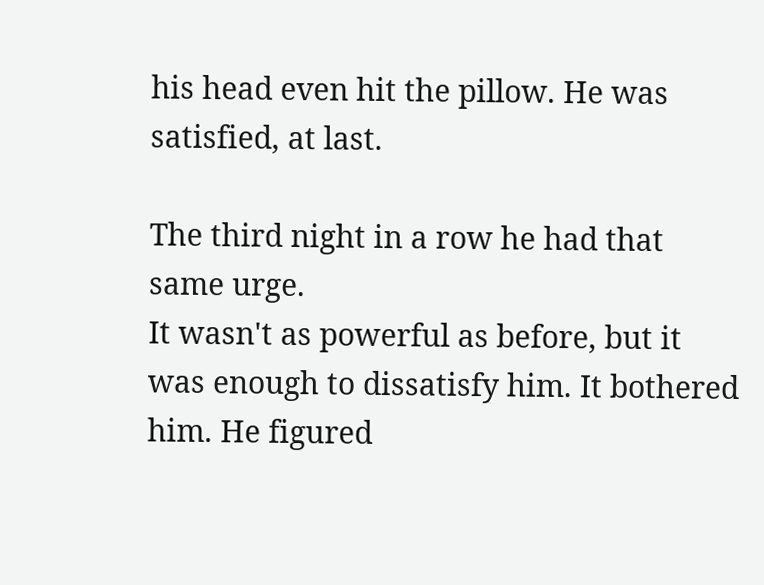his head even hit the pillow. He was satisfied, at last.

The third night in a row he had that same urge.
It wasn't as powerful as before, but it was enough to dissatisfy him. It bothered him. He figured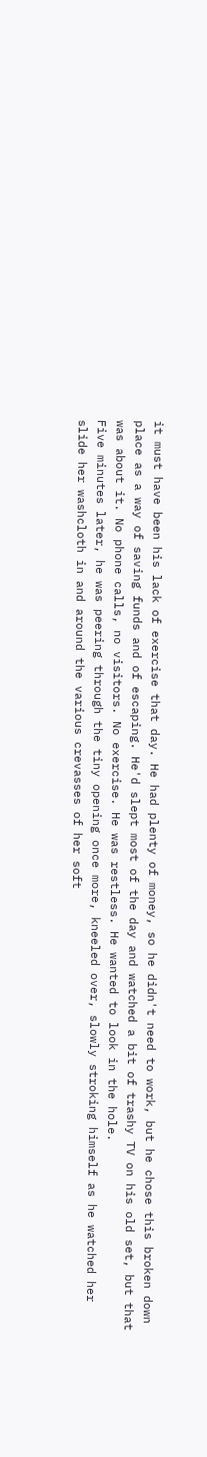it must have been his lack of exercise that day. He had plenty of money, so he didn't need to work, but he chose this broken down place as a way of saving funds and of escaping. He'd slept most of the day and watched a bit of trashy TV on his old set, but that was about it. No phone calls, no visitors. No exercise. He was restless. He wanted to look in the hole.
Five minutes later, he was peering through the tiny opening once more, kneeled over, slowly stroking himself as he watched her slide her washcloth in and around the various crevasses of her soft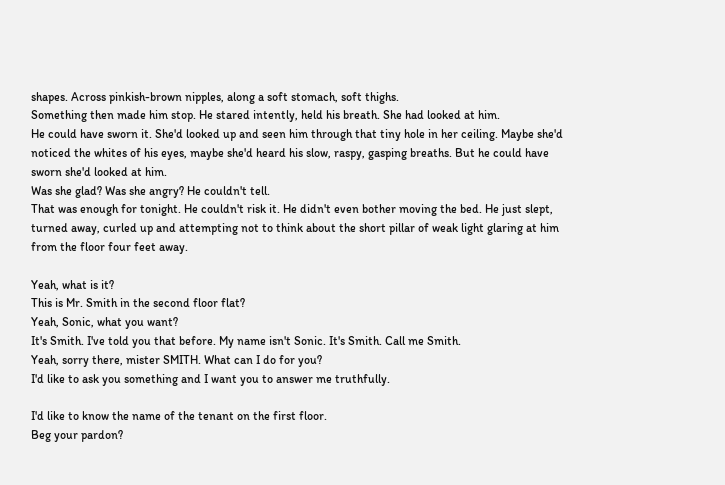shapes. Across pinkish-brown nipples, along a soft stomach, soft thighs.
Something then made him stop. He stared intently, held his breath. She had looked at him.
He could have sworn it. She'd looked up and seen him through that tiny hole in her ceiling. Maybe she'd noticed the whites of his eyes, maybe she'd heard his slow, raspy, gasping breaths. But he could have sworn she'd looked at him.
Was she glad? Was she angry? He couldn't tell.
That was enough for tonight. He couldn't risk it. He didn't even bother moving the bed. He just slept, turned away, curled up and attempting not to think about the short pillar of weak light glaring at him from the floor four feet away.

Yeah, what is it?
This is Mr. Smith in the second floor flat?
Yeah, Sonic, what you want?
It's Smith. I've told you that before. My name isn't Sonic. It's Smith. Call me Smith.
Yeah, sorry there, mister SMITH. What can I do for you?
I'd like to ask you something and I want you to answer me truthfully.

I'd like to know the name of the tenant on the first floor.
Beg your pardon?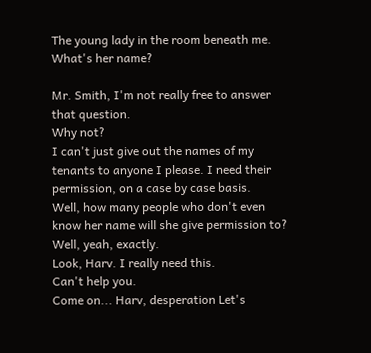The young lady in the room beneath me. What's her name?

Mr. Smith, I'm not really free to answer that question.
Why not?
I can't just give out the names of my tenants to anyone I please. I need their permission, on a case by case basis.
Well, how many people who don't even know her name will she give permission to?
Well, yeah, exactly.
Look, Harv. I really need this.
Can't help you.
Come on... Harv, desperation Let's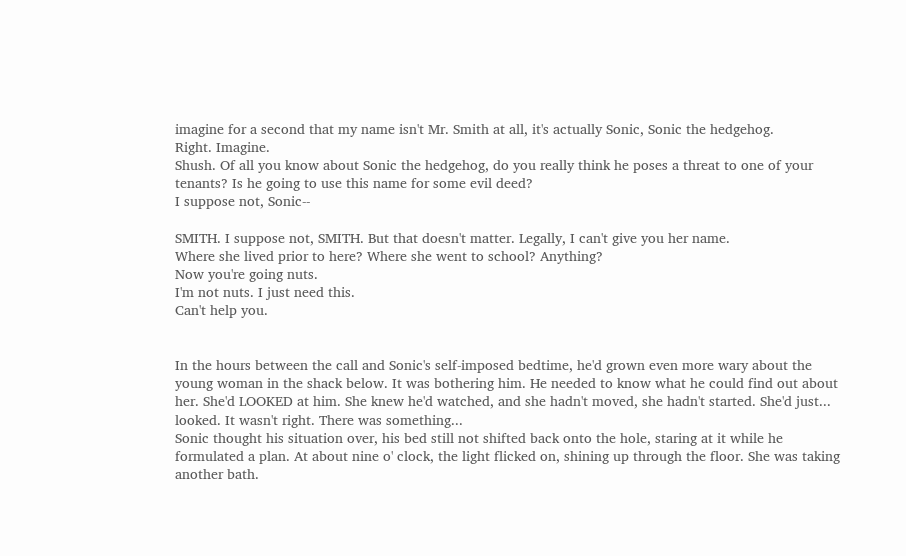imagine for a second that my name isn't Mr. Smith at all, it's actually Sonic, Sonic the hedgehog.
Right. Imagine.
Shush. Of all you know about Sonic the hedgehog, do you really think he poses a threat to one of your tenants? Is he going to use this name for some evil deed?
I suppose not, Sonic--

SMITH. I suppose not, SMITH. But that doesn't matter. Legally, I can't give you her name.
Where she lived prior to here? Where she went to school? Anything?
Now you're going nuts.
I'm not nuts. I just need this.
Can't help you.


In the hours between the call and Sonic's self-imposed bedtime, he'd grown even more wary about the young woman in the shack below. It was bothering him. He needed to know what he could find out about her. She'd LOOKED at him. She knew he'd watched, and she hadn't moved, she hadn't started. She'd just... looked. It wasn't right. There was something...
Sonic thought his situation over, his bed still not shifted back onto the hole, staring at it while he formulated a plan. At about nine o' clock, the light flicked on, shining up through the floor. She was taking another bath.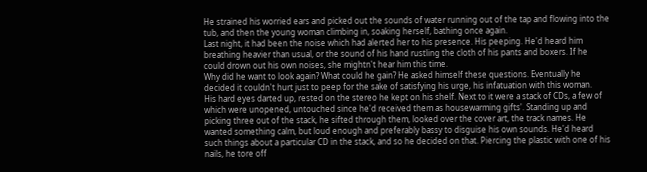He strained his worried ears and picked out the sounds of water running out of the tap and flowing into the tub, and then the young woman climbing in, soaking herself, bathing once again.
Last night, it had been the noise which had alerted her to his presence. His peeping. He'd heard him breathing heavier than usual, or the sound of his hand rustling the cloth of his pants and boxers. If he could drown out his own noises, she mightn't hear him this time.
Why did he want to look again? What could he gain? He asked himself these questions. Eventually he decided it couldn't hurt just to peep for the sake of satisfying his urge, his infatuation with this woman.
His hard eyes darted up, rested on the stereo he kept on his shelf. Next to it were a stack of CDs, a few of which were unopened, untouched since he'd received them as housewarming gifts'. Standing up and picking three out of the stack, he sifted through them, looked over the cover art, the track names. He wanted something calm, but loud enough and preferably bassy to disguise his own sounds. He'd heard such things about a particular CD in the stack, and so he decided on that. Piercing the plastic with one of his nails, he tore off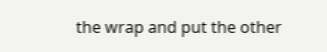the wrap and put the other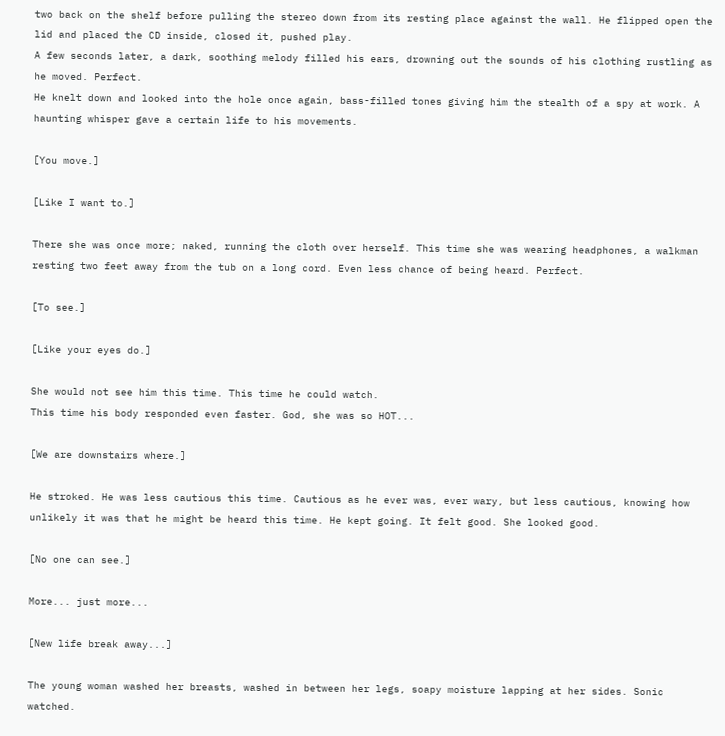two back on the shelf before pulling the stereo down from its resting place against the wall. He flipped open the lid and placed the CD inside, closed it, pushed play.
A few seconds later, a dark, soothing melody filled his ears, drowning out the sounds of his clothing rustling as he moved. Perfect.
He knelt down and looked into the hole once again, bass-filled tones giving him the stealth of a spy at work. A haunting whisper gave a certain life to his movements.

[You move.]

[Like I want to.]

There she was once more; naked, running the cloth over herself. This time she was wearing headphones, a walkman resting two feet away from the tub on a long cord. Even less chance of being heard. Perfect.

[To see.]

[Like your eyes do.]

She would not see him this time. This time he could watch.
This time his body responded even faster. God, she was so HOT...

[We are downstairs where.]

He stroked. He was less cautious this time. Cautious as he ever was, ever wary, but less cautious, knowing how unlikely it was that he might be heard this time. He kept going. It felt good. She looked good.

[No one can see.]

More... just more...

[New life break away...]

The young woman washed her breasts, washed in between her legs, soapy moisture lapping at her sides. Sonic watched.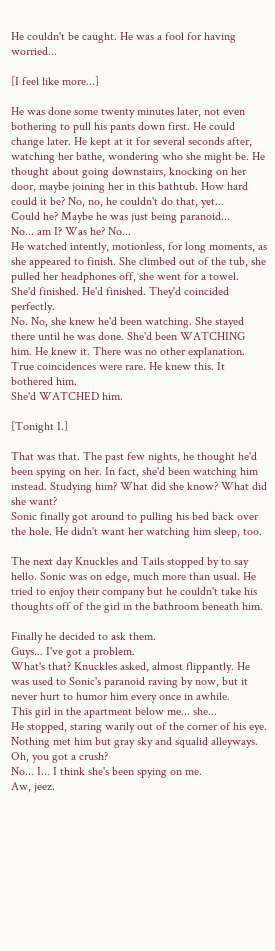He couldn't be caught. He was a fool for having worried...

[I feel like more...]

He was done some twenty minutes later, not even bothering to pull his pants down first. He could change later. He kept at it for several seconds after, watching her bathe, wondering who she might be. He thought about going downstairs, knocking on her door, maybe joining her in this bathtub. How hard could it be? No, no, he couldn't do that, yet...
Could he? Maybe he was just being paranoid...
No... am I? Was he? No...
He watched intently, motionless, for long moments, as she appeared to finish. She climbed out of the tub, she pulled her headphones off, she went for a towel.
She'd finished. He'd finished. They'd coincided perfectly.
No. No, she knew he'd been watching. She stayed there until he was done. She'd been WATCHING him. He knew it. There was no other explanation. True coincidences were rare. He knew this. It bothered him.
She'd WATCHED him.

[Tonight I.]

That was that. The past few nights, he thought he'd been spying on her. In fact, she'd been watching him instead. Studying him? What did she know? What did she want?
Sonic finally got around to pulling his bed back over the hole. He didn't want her watching him sleep, too.

The next day Knuckles and Tails stopped by to say hello. Sonic was on edge, much more than usual. He tried to enjoy their company but he couldn't take his thoughts off of the girl in the bathroom beneath him.

Finally he decided to ask them.
Guys... I've got a problem.
What's that? Knuckles asked, almost flippantly. He was used to Sonic's paranoid raving by now, but it never hurt to humor him every once in awhile.
This girl in the apartment below me... she...
He stopped, staring warily out of the corner of his eye. Nothing met him but gray sky and squalid alleyways.
Oh, you got a crush?
No... I... I think she's been spying on me.
Aw, jeez.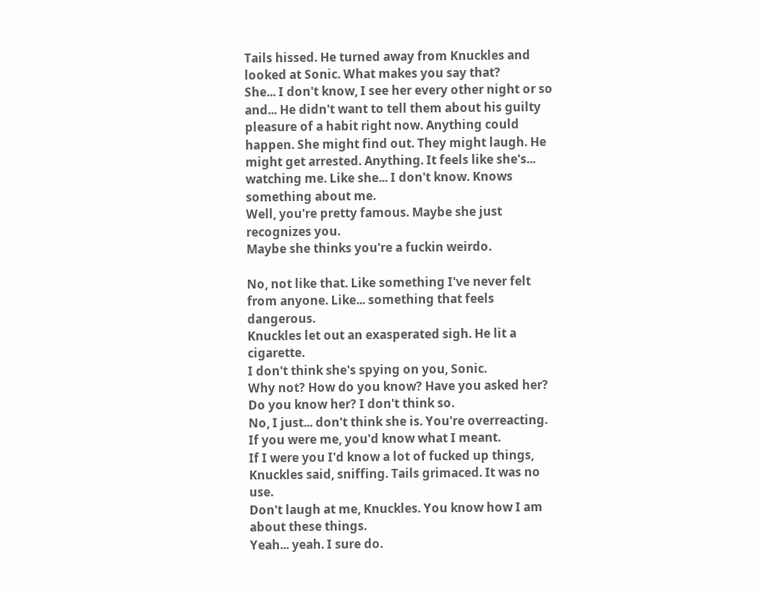Tails hissed. He turned away from Knuckles and looked at Sonic. What makes you say that?
She... I don't know, I see her every other night or so and... He didn't want to tell them about his guilty pleasure of a habit right now. Anything could happen. She might find out. They might laugh. He might get arrested. Anything. It feels like she's... watching me. Like she... I don't know. Knows something about me.
Well, you're pretty famous. Maybe she just recognizes you.
Maybe she thinks you're a fuckin weirdo.

No, not like that. Like something I've never felt from anyone. Like... something that feels dangerous.
Knuckles let out an exasperated sigh. He lit a cigarette.
I don't think she's spying on you, Sonic.
Why not? How do you know? Have you asked her? Do you know her? I don't think so.
No, I just... don't think she is. You're overreacting.
If you were me, you'd know what I meant.
If I were you I'd know a lot of fucked up things, Knuckles said, sniffing. Tails grimaced. It was no use.
Don't laugh at me, Knuckles. You know how I am about these things.
Yeah... yeah. I sure do.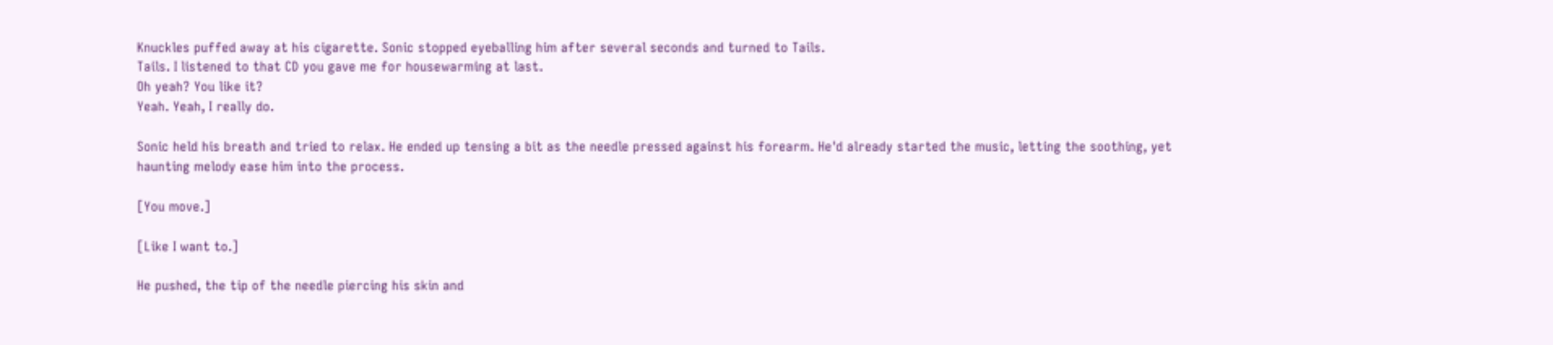Knuckles puffed away at his cigarette. Sonic stopped eyeballing him after several seconds and turned to Tails.
Tails. I listened to that CD you gave me for housewarming at last.
Oh yeah? You like it?
Yeah. Yeah, I really do.

Sonic held his breath and tried to relax. He ended up tensing a bit as the needle pressed against his forearm. He'd already started the music, letting the soothing, yet haunting melody ease him into the process.

[You move.]

[Like I want to.]

He pushed, the tip of the needle piercing his skin and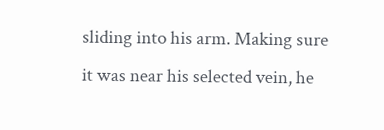sliding into his arm. Making sure it was near his selected vein, he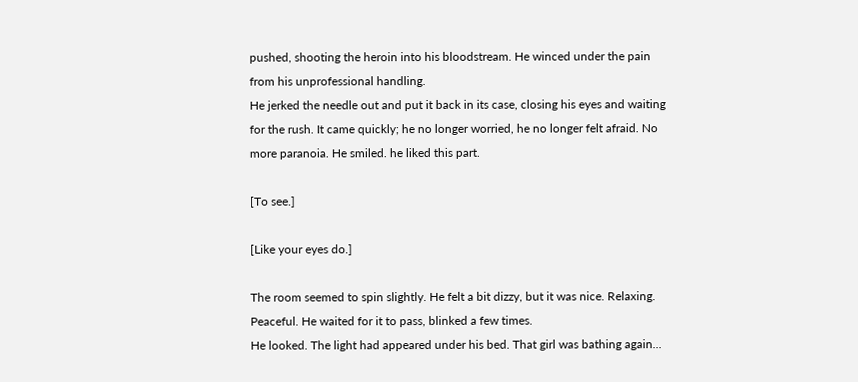pushed, shooting the heroin into his bloodstream. He winced under the pain from his unprofessional handling.
He jerked the needle out and put it back in its case, closing his eyes and waiting for the rush. It came quickly; he no longer worried, he no longer felt afraid. No more paranoia. He smiled. he liked this part.

[To see.]

[Like your eyes do.]

The room seemed to spin slightly. He felt a bit dizzy, but it was nice. Relaxing. Peaceful. He waited for it to pass, blinked a few times.
He looked. The light had appeared under his bed. That girl was bathing again...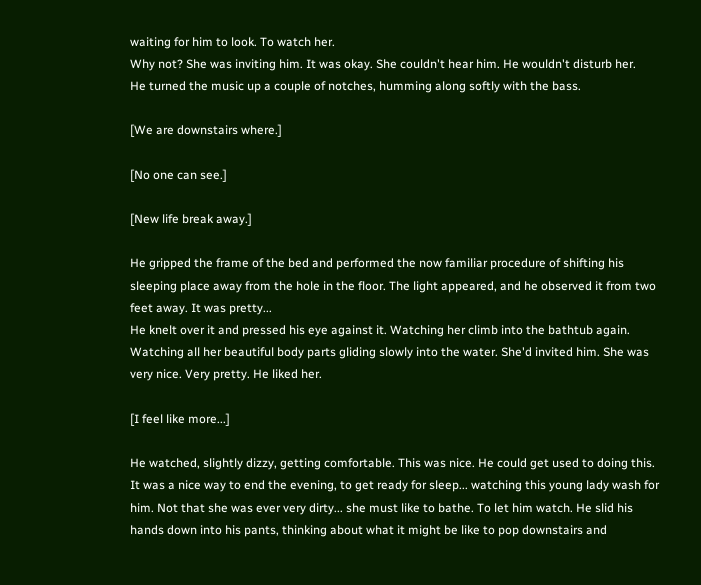waiting for him to look. To watch her.
Why not? She was inviting him. It was okay. She couldn't hear him. He wouldn't disturb her.
He turned the music up a couple of notches, humming along softly with the bass.

[We are downstairs where.]

[No one can see.]

[New life break away.]

He gripped the frame of the bed and performed the now familiar procedure of shifting his sleeping place away from the hole in the floor. The light appeared, and he observed it from two feet away. It was pretty...
He knelt over it and pressed his eye against it. Watching her climb into the bathtub again. Watching all her beautiful body parts gliding slowly into the water. She'd invited him. She was very nice. Very pretty. He liked her.

[I feel like more...]

He watched, slightly dizzy, getting comfortable. This was nice. He could get used to doing this. It was a nice way to end the evening, to get ready for sleep... watching this young lady wash for him. Not that she was ever very dirty... she must like to bathe. To let him watch. He slid his hands down into his pants, thinking about what it might be like to pop downstairs and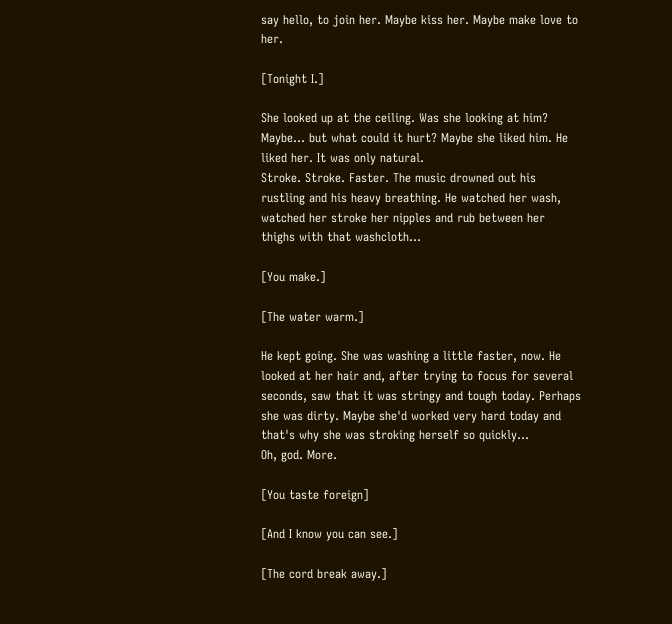say hello, to join her. Maybe kiss her. Maybe make love to her.

[Tonight I.]

She looked up at the ceiling. Was she looking at him? Maybe... but what could it hurt? Maybe she liked him. He liked her. It was only natural.
Stroke. Stroke. Faster. The music drowned out his rustling and his heavy breathing. He watched her wash, watched her stroke her nipples and rub between her thighs with that washcloth...

[You make.]

[The water warm.]

He kept going. She was washing a little faster, now. He looked at her hair and, after trying to focus for several seconds, saw that it was stringy and tough today. Perhaps she was dirty. Maybe she'd worked very hard today and that's why she was stroking herself so quickly...
Oh, god. More.

[You taste foreign]

[And I know you can see.]

[The cord break away.]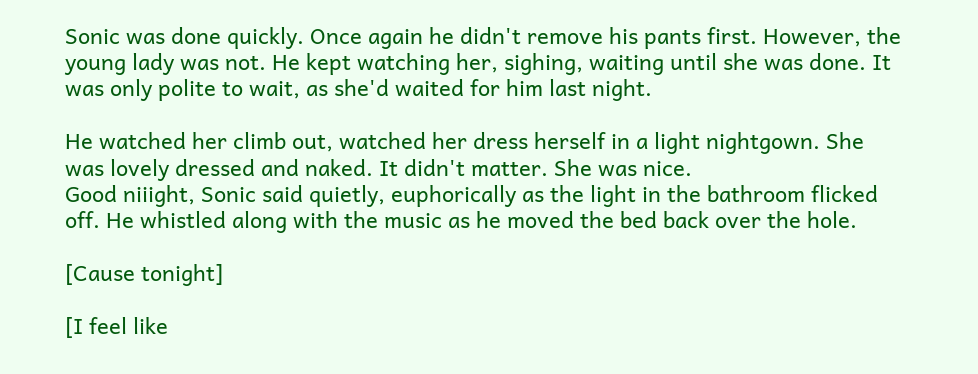Sonic was done quickly. Once again he didn't remove his pants first. However, the young lady was not. He kept watching her, sighing, waiting until she was done. It was only polite to wait, as she'd waited for him last night.

He watched her climb out, watched her dress herself in a light nightgown. She was lovely dressed and naked. It didn't matter. She was nice.
Good niiight, Sonic said quietly, euphorically as the light in the bathroom flicked off. He whistled along with the music as he moved the bed back over the hole.

[Cause tonight]

[I feel like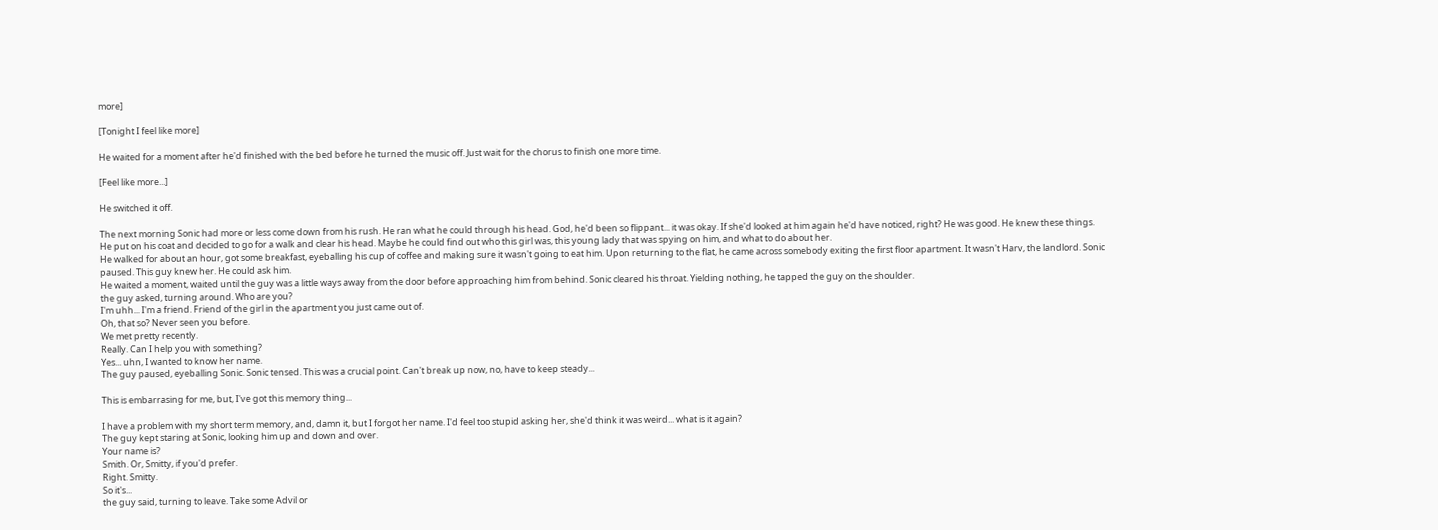more]

[Tonight I feel like more]

He waited for a moment after he'd finished with the bed before he turned the music off. Just wait for the chorus to finish one more time.

[Feel like more...]

He switched it off.

The next morning Sonic had more or less come down from his rush. He ran what he could through his head. God, he'd been so flippant... it was okay. If she'd looked at him again he'd have noticed, right? He was good. He knew these things.
He put on his coat and decided to go for a walk and clear his head. Maybe he could find out who this girl was, this young lady that was spying on him, and what to do about her.
He walked for about an hour, got some breakfast, eyeballing his cup of coffee and making sure it wasn't going to eat him. Upon returning to the flat, he came across somebody exiting the first floor apartment. It wasn't Harv, the landlord. Sonic paused. This guy knew her. He could ask him.
He waited a moment, waited until the guy was a little ways away from the door before approaching him from behind. Sonic cleared his throat. Yielding nothing, he tapped the guy on the shoulder.
the guy asked, turning around. Who are you?
I'm uhh... I'm a friend. Friend of the girl in the apartment you just came out of.
Oh, that so? Never seen you before.
We met pretty recently.
Really. Can I help you with something?
Yes... uhn, I wanted to know her name.
The guy paused, eyeballing Sonic. Sonic tensed. This was a crucial point. Can't break up now, no, have to keep steady...

This is embarrasing for me, but, I've got this memory thing...

I have a problem with my short term memory, and, damn it, but I forgot her name. I'd feel too stupid asking her, she'd think it was weird... what is it again?
The guy kept staring at Sonic, looking him up and down and over.
Your name is?
Smith. Or, Smitty, if you'd prefer.
Right. Smitty.
So it's...
the guy said, turning to leave. Take some Advil or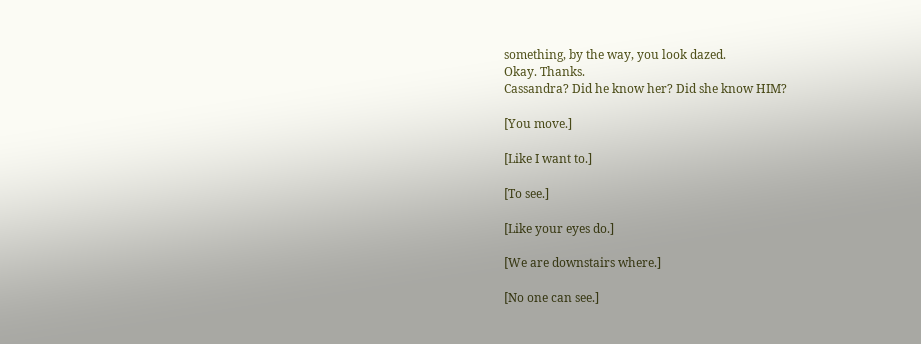something, by the way, you look dazed.
Okay. Thanks.
Cassandra? Did he know her? Did she know HIM?

[You move.]

[Like I want to.]

[To see.]

[Like your eyes do.]

[We are downstairs where.]

[No one can see.]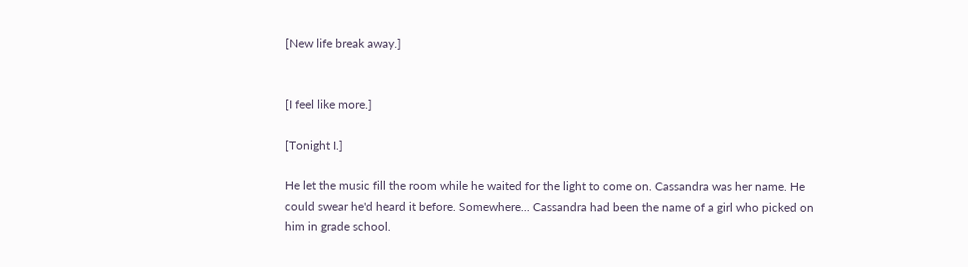[New life break away.]


[I feel like more.]

[Tonight I.]

He let the music fill the room while he waited for the light to come on. Cassandra was her name. He could swear he'd heard it before. Somewhere... Cassandra had been the name of a girl who picked on him in grade school.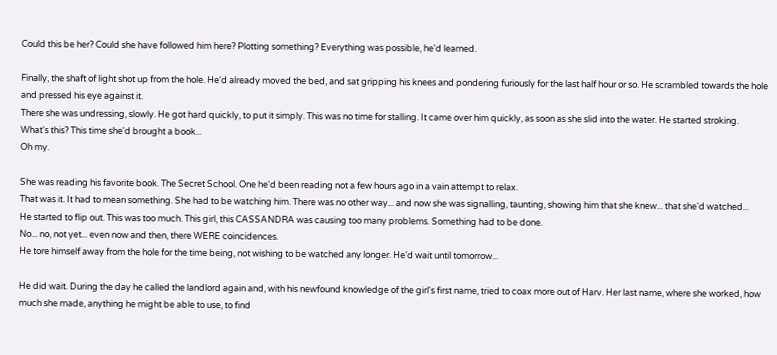Could this be her? Could she have followed him here? Plotting something? Everything was possible, he'd learned.

Finally, the shaft of light shot up from the hole. He'd already moved the bed, and sat gripping his knees and pondering furiously for the last half hour or so. He scrambled towards the hole and pressed his eye against it.
There she was undressing, slowly. He got hard quickly, to put it simply. This was no time for stalling. It came over him quickly, as soon as she slid into the water. He started stroking.
What's this? This time she'd brought a book...
Oh my.

She was reading his favorite book. The Secret School. One he'd been reading not a few hours ago in a vain attempt to relax.
That was it. It had to mean something. She had to be watching him. There was no other way... and now she was signalling, taunting, showing him that she knew... that she'd watched...
He started to flip out. This was too much. This girl, this CASSANDRA was causing too many problems. Something had to be done.
No... no, not yet... even now and then, there WERE coincidences.
He tore himself away from the hole for the time being, not wishing to be watched any longer. He'd wait until tomorrow...

He did wait. During the day he called the landlord again and, with his newfound knowledge of the girl's first name, tried to coax more out of Harv. Her last name, where she worked, how much she made, anything he might be able to use, to find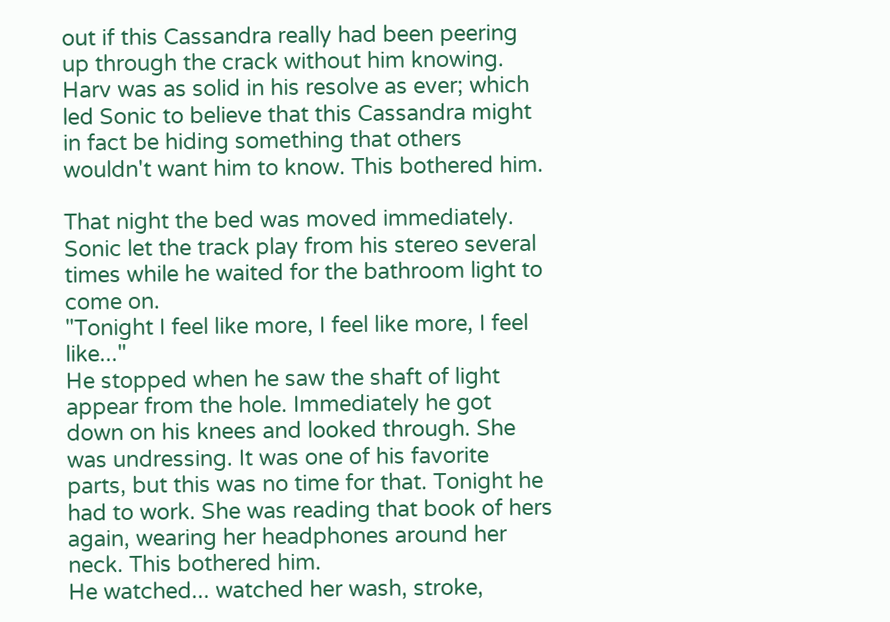out if this Cassandra really had been peering up through the crack without him knowing. Harv was as solid in his resolve as ever; which led Sonic to believe that this Cassandra might in fact be hiding something that others wouldn't want him to know. This bothered him.

That night the bed was moved immediately. Sonic let the track play from his stereo several times while he waited for the bathroom light to come on.
"Tonight I feel like more, I feel like more, I feel like..."
He stopped when he saw the shaft of light appear from the hole. Immediately he got down on his knees and looked through. She was undressing. It was one of his favorite parts, but this was no time for that. Tonight he had to work. She was reading that book of hers again, wearing her headphones around her neck. This bothered him.
He watched... watched her wash, stroke,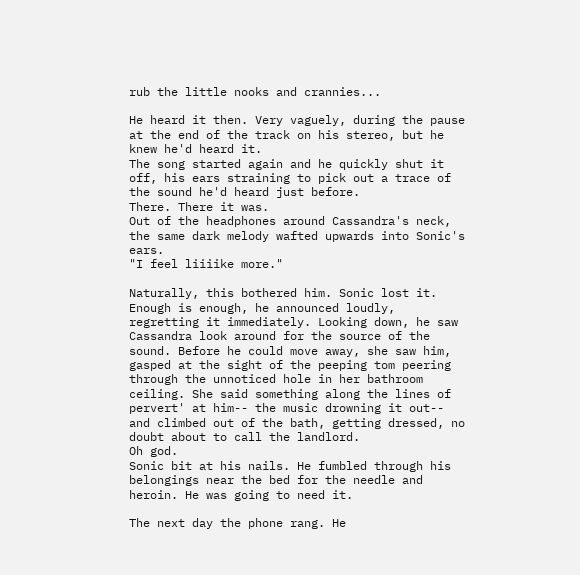rub the little nooks and crannies...

He heard it then. Very vaguely, during the pause at the end of the track on his stereo, but he knew he'd heard it.
The song started again and he quickly shut it off, his ears straining to pick out a trace of the sound he'd heard just before.
There. There it was.
Out of the headphones around Cassandra's neck, the same dark melody wafted upwards into Sonic's ears.
"I feel liiiike more."

Naturally, this bothered him. Sonic lost it.
Enough is enough, he announced loudly, regretting it immediately. Looking down, he saw Cassandra look around for the source of the sound. Before he could move away, she saw him, gasped at the sight of the peeping tom peering through the unnoticed hole in her bathroom ceiling. She said something along the lines of pervert' at him-- the music drowning it out-- and climbed out of the bath, getting dressed, no doubt about to call the landlord.
Oh god.
Sonic bit at his nails. He fumbled through his belongings near the bed for the needle and heroin. He was going to need it.

The next day the phone rang. He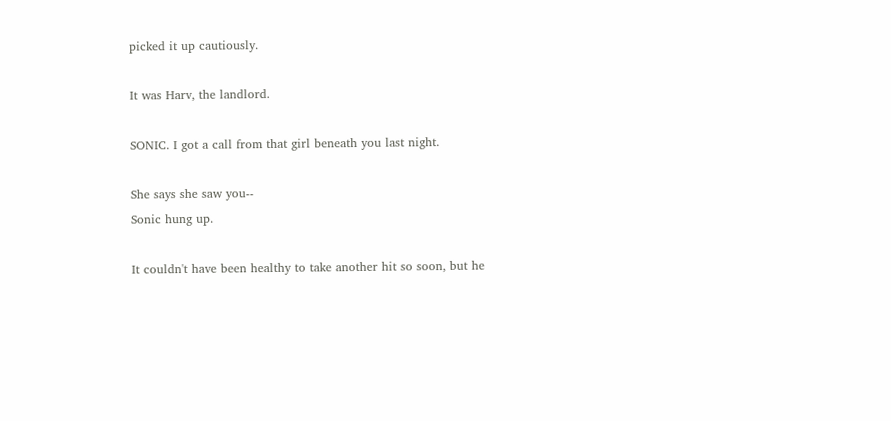picked it up cautiously.

It was Harv, the landlord.

SONIC. I got a call from that girl beneath you last night.

She says she saw you--
Sonic hung up.

It couldn't have been healthy to take another hit so soon, but he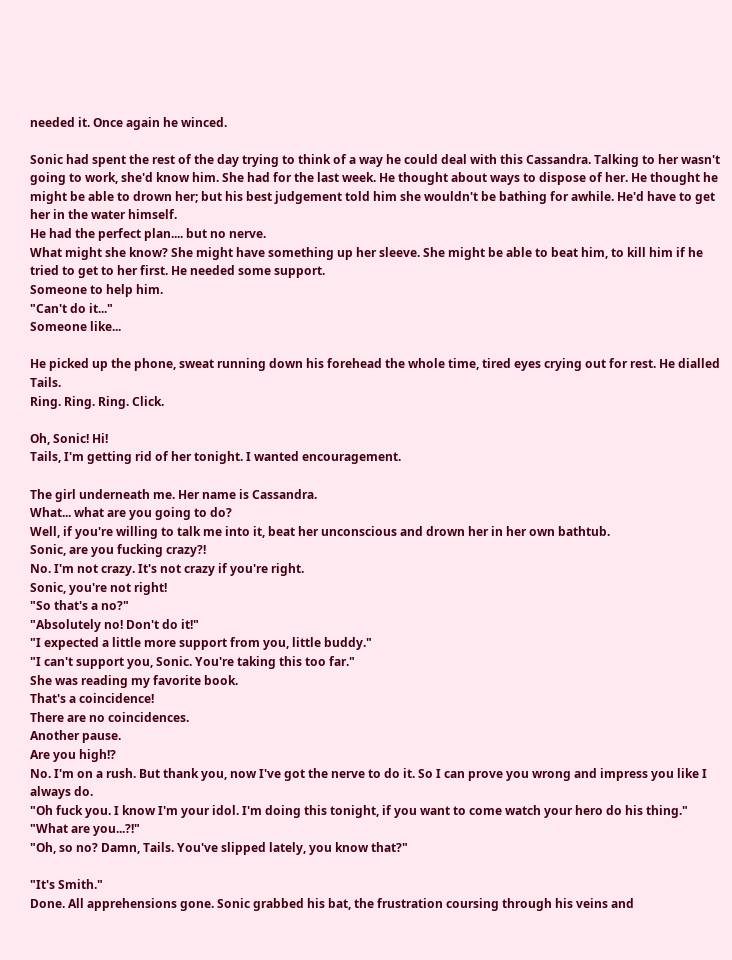needed it. Once again he winced.

Sonic had spent the rest of the day trying to think of a way he could deal with this Cassandra. Talking to her wasn't going to work, she'd know him. She had for the last week. He thought about ways to dispose of her. He thought he might be able to drown her; but his best judgement told him she wouldn't be bathing for awhile. He'd have to get her in the water himself.
He had the perfect plan.... but no nerve.
What might she know? She might have something up her sleeve. She might be able to beat him, to kill him if he tried to get to her first. He needed some support.
Someone to help him.
"Can't do it..."
Someone like...

He picked up the phone, sweat running down his forehead the whole time, tired eyes crying out for rest. He dialled Tails.
Ring. Ring. Ring. Click.

Oh, Sonic! Hi!
Tails, I'm getting rid of her tonight. I wanted encouragement.

The girl underneath me. Her name is Cassandra.
What... what are you going to do?
Well, if you're willing to talk me into it, beat her unconscious and drown her in her own bathtub.
Sonic, are you fucking crazy?!
No. I'm not crazy. It's not crazy if you're right.
Sonic, you're not right!
"So that's a no?"
"Absolutely no! Don't do it!"
"I expected a little more support from you, little buddy."
"I can't support you, Sonic. You're taking this too far."
She was reading my favorite book.
That's a coincidence!
There are no coincidences.
Another pause.
Are you high!?
No. I'm on a rush. But thank you, now I've got the nerve to do it. So I can prove you wrong and impress you like I always do.
"Oh fuck you. I know I'm your idol. I'm doing this tonight, if you want to come watch your hero do his thing."
"What are you...?!"
"Oh, so no? Damn, Tails. You've slipped lately, you know that?"

"It's Smith."
Done. All apprehensions gone. Sonic grabbed his bat, the frustration coursing through his veins and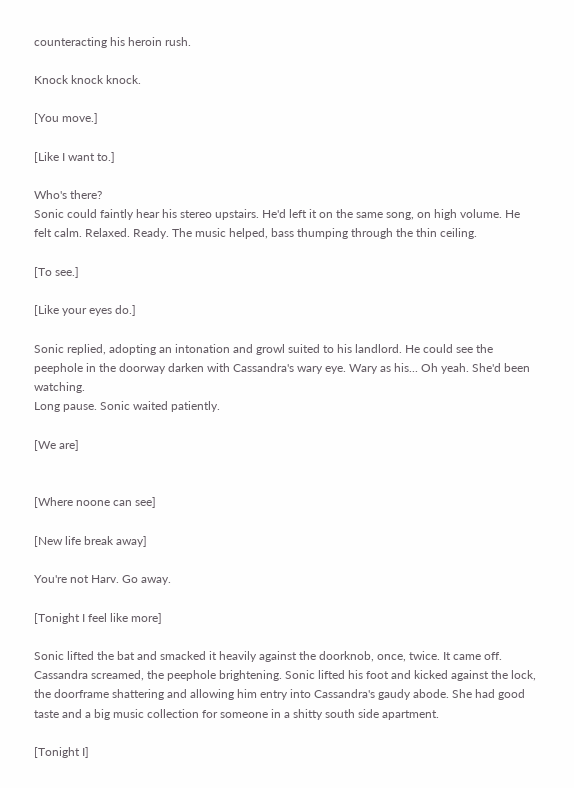counteracting his heroin rush.

Knock knock knock.

[You move.]

[Like I want to.]

Who's there?
Sonic could faintly hear his stereo upstairs. He'd left it on the same song, on high volume. He felt calm. Relaxed. Ready. The music helped, bass thumping through the thin ceiling.

[To see.]

[Like your eyes do.]

Sonic replied, adopting an intonation and growl suited to his landlord. He could see the peephole in the doorway darken with Cassandra's wary eye. Wary as his... Oh yeah. She'd been watching.
Long pause. Sonic waited patiently.

[We are]


[Where noone can see]

[New life break away]

You're not Harv. Go away.

[Tonight I feel like more]

Sonic lifted the bat and smacked it heavily against the doorknob, once, twice. It came off. Cassandra screamed, the peephole brightening. Sonic lifted his foot and kicked against the lock, the doorframe shattering and allowing him entry into Cassandra's gaudy abode. She had good taste and a big music collection for someone in a shitty south side apartment.

[Tonight I]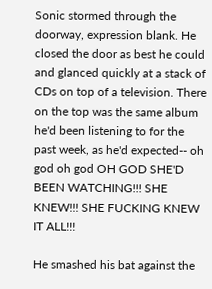Sonic stormed through the doorway, expression blank. He closed the door as best he could and glanced quickly at a stack of CDs on top of a television. There on the top was the same album he'd been listening to for the past week, as he'd expected-- oh god oh god OH GOD SHE'D BEEN WATCHING!!! SHE KNEW!!! SHE FUCKING KNEW IT ALL!!!

He smashed his bat against the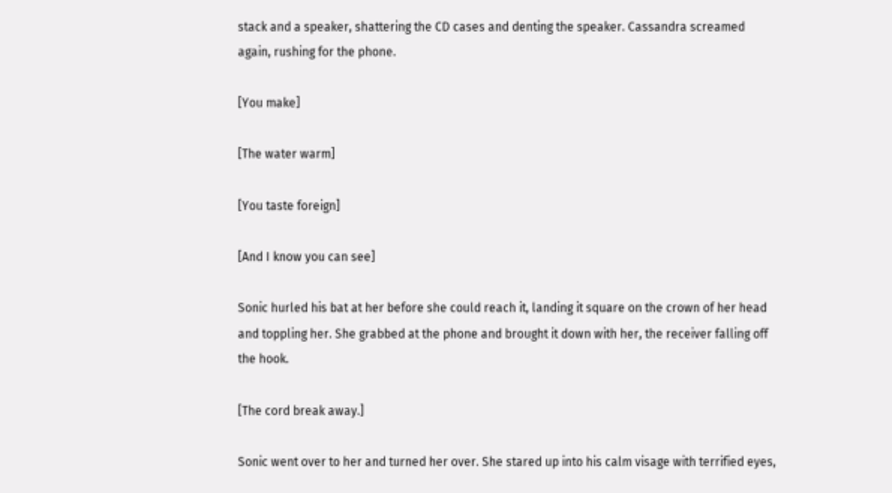stack and a speaker, shattering the CD cases and denting the speaker. Cassandra screamed again, rushing for the phone.

[You make]

[The water warm]

[You taste foreign]

[And I know you can see]

Sonic hurled his bat at her before she could reach it, landing it square on the crown of her head and toppling her. She grabbed at the phone and brought it down with her, the receiver falling off the hook.

[The cord break away.]

Sonic went over to her and turned her over. She stared up into his calm visage with terrified eyes,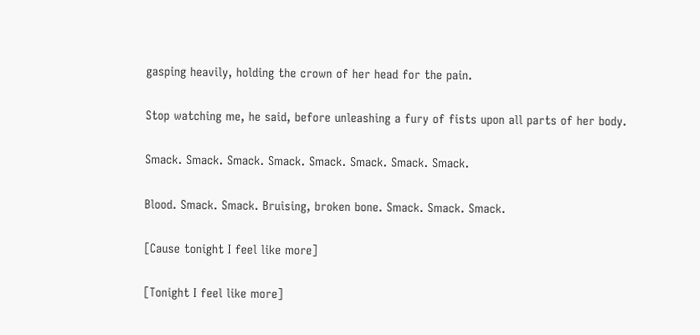gasping heavily, holding the crown of her head for the pain.

Stop watching me, he said, before unleashing a fury of fists upon all parts of her body.

Smack. Smack. Smack. Smack. Smack. Smack. Smack. Smack.

Blood. Smack. Smack. Bruising, broken bone. Smack. Smack. Smack.

[Cause tonight I feel like more]

[Tonight I feel like more]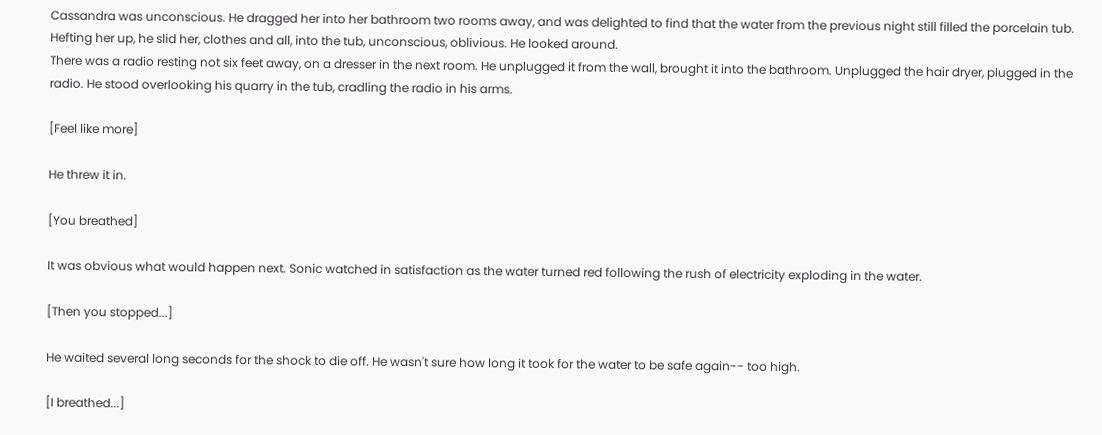Cassandra was unconscious. He dragged her into her bathroom two rooms away, and was delighted to find that the water from the previous night still filled the porcelain tub. Hefting her up, he slid her, clothes and all, into the tub, unconscious, oblivious. He looked around.
There was a radio resting not six feet away, on a dresser in the next room. He unplugged it from the wall, brought it into the bathroom. Unplugged the hair dryer, plugged in the radio. He stood overlooking his quarry in the tub, cradling the radio in his arms.

[Feel like more]

He threw it in.

[You breathed]

It was obvious what would happen next. Sonic watched in satisfaction as the water turned red following the rush of electricity exploding in the water.

[Then you stopped...]

He waited several long seconds for the shock to die off. He wasn't sure how long it took for the water to be safe again-- too high.

[I breathed...]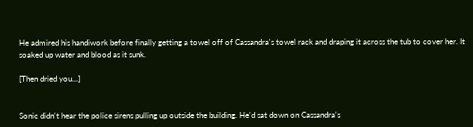He admired his handiwork before finally getting a towel off of Cassandra's towel rack and draping it across the tub to cover her. It soaked up water and blood as it sunk.

[Then dried you...]


Sonic didn't hear the police sirens pulling up outside the building. He'd sat down on Cassandra's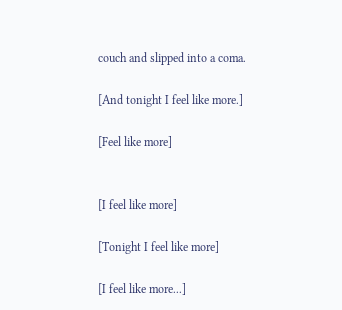couch and slipped into a coma.

[And tonight I feel like more.]

[Feel like more]


[I feel like more]

[Tonight I feel like more]

[I feel like more...]